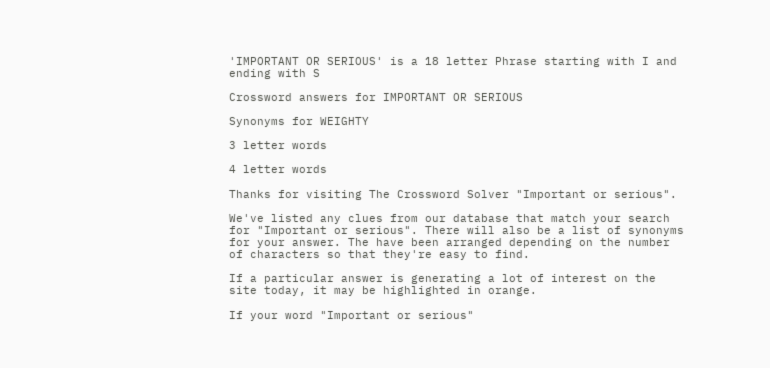'IMPORTANT OR SERIOUS' is a 18 letter Phrase starting with I and ending with S

Crossword answers for IMPORTANT OR SERIOUS

Synonyms for WEIGHTY

3 letter words

4 letter words

Thanks for visiting The Crossword Solver "Important or serious".

We've listed any clues from our database that match your search for "Important or serious". There will also be a list of synonyms for your answer. The have been arranged depending on the number of characters so that they're easy to find.

If a particular answer is generating a lot of interest on the site today, it may be highlighted in orange.

If your word "Important or serious"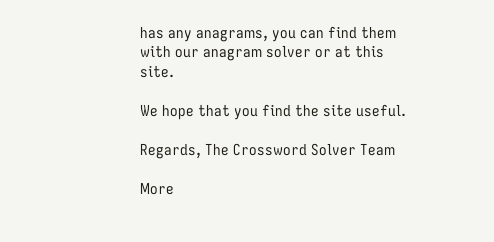has any anagrams, you can find them with our anagram solver or at this site.

We hope that you find the site useful.

Regards, The Crossword Solver Team

More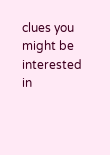clues you might be interested in